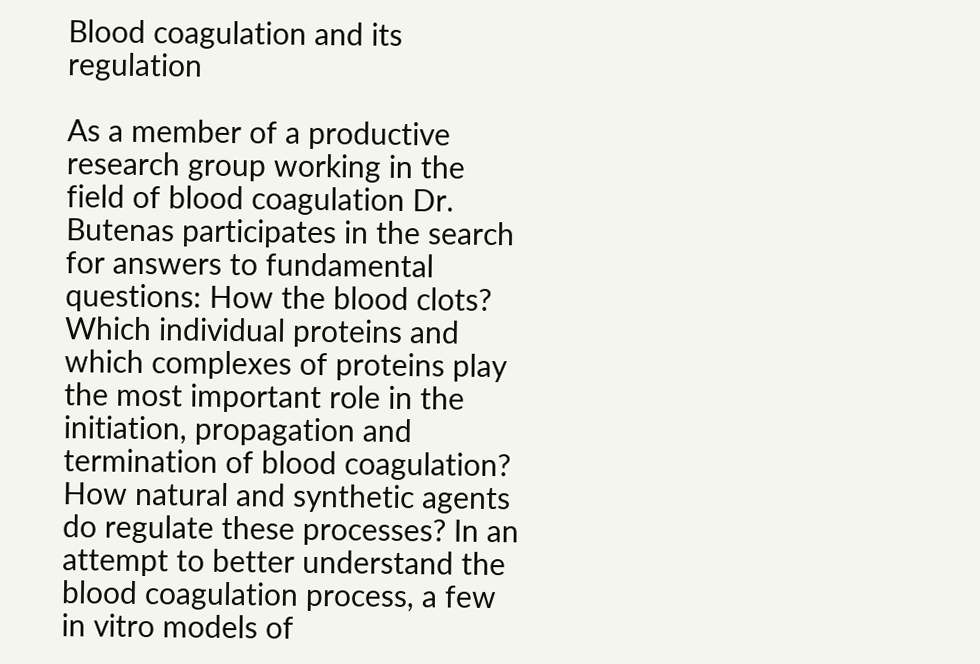Blood coagulation and its regulation

As a member of a productive research group working in the field of blood coagulation Dr. Butenas participates in the search for answers to fundamental questions: How the blood clots? Which individual proteins and which complexes of proteins play the most important role in the initiation, propagation and termination of blood coagulation? How natural and synthetic agents do regulate these processes? In an attempt to better understand the blood coagulation process, a few in vitro models of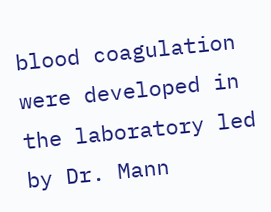blood coagulation were developed in the laboratory led by Dr. Mann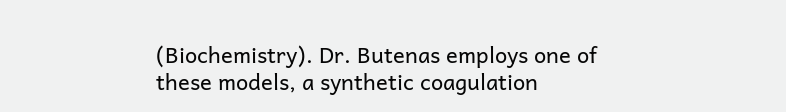(Biochemistry). Dr. Butenas employs one of these models, a synthetic coagulation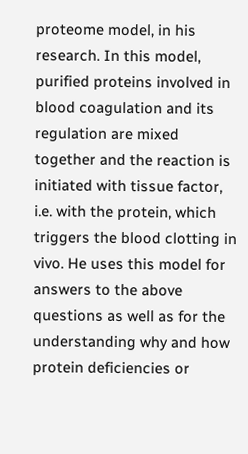proteome model, in his research. In this model, purified proteins involved in blood coagulation and its regulation are mixed together and the reaction is initiated with tissue factor, i.e. with the protein, which triggers the blood clotting in vivo. He uses this model for answers to the above questions as well as for the understanding why and how protein deficiencies or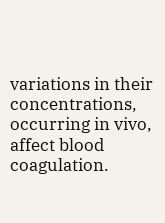variations in their concentrations, occurring in vivo, affect blood coagulation.